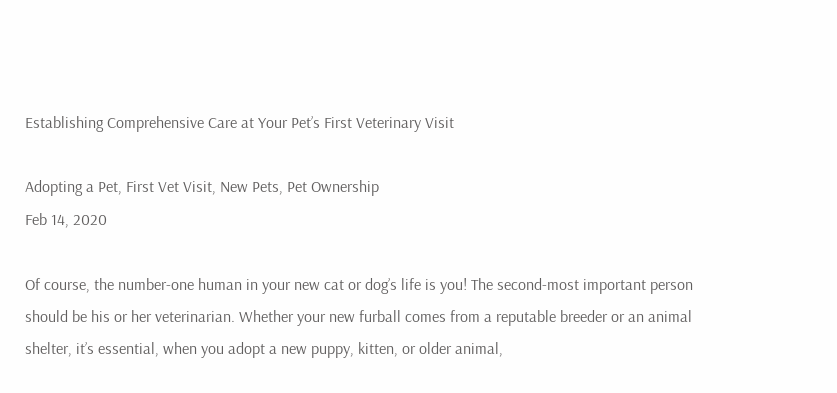Establishing Comprehensive Care at Your Pet’s First Veterinary Visit

Adopting a Pet, First Vet Visit, New Pets, Pet Ownership
Feb 14, 2020

Of course, the number-one human in your new cat or dog’s life is you! The second-most important person should be his or her veterinarian. Whether your new furball comes from a reputable breeder or an animal shelter, it’s essential, when you adopt a new puppy, kitten, or older animal,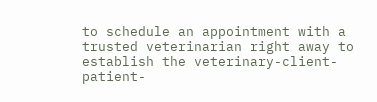to schedule an appointment with a trusted veterinarian right away to establish the veterinary-client-patient-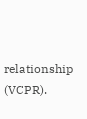relationship (VCPR).